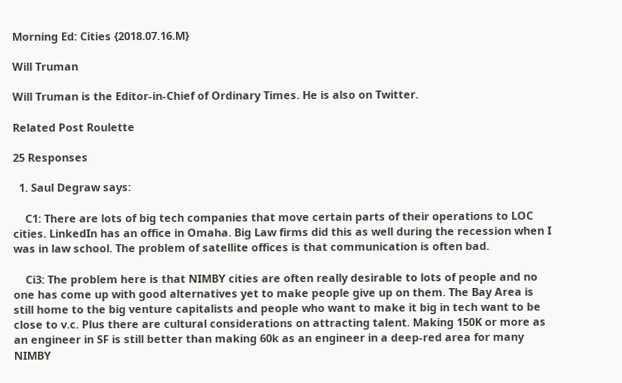Morning Ed: Cities {2018.07.16.M}

Will Truman

Will Truman is the Editor-in-Chief of Ordinary Times. He is also on Twitter.

Related Post Roulette

25 Responses

  1. Saul Degraw says:

    C1: There are lots of big tech companies that move certain parts of their operations to LOC cities. LinkedIn has an office in Omaha. Big Law firms did this as well during the recession when I was in law school. The problem of satellite offices is that communication is often bad.

    Ci3: The problem here is that NIMBY cities are often really desirable to lots of people and no one has come up with good alternatives yet to make people give up on them. The Bay Area is still home to the big venture capitalists and people who want to make it big in tech want to be close to v.c. Plus there are cultural considerations on attracting talent. Making 150K or more as an engineer in SF is still better than making 60k as an engineer in a deep-red area for many NIMBY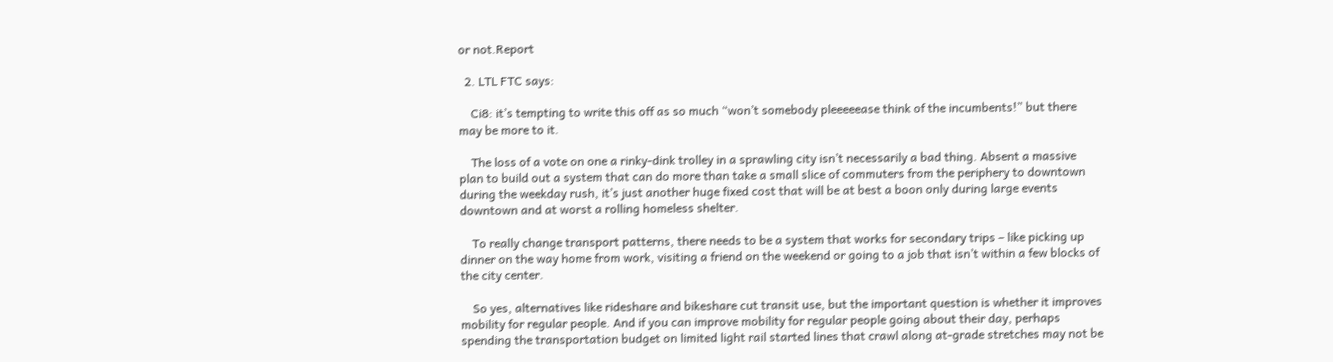or not.Report

  2. LTL FTC says:

    Ci8: it’s tempting to write this off as so much “won’t somebody pleeeeease think of the incumbents!” but there may be more to it.

    The loss of a vote on one a rinky-dink trolley in a sprawling city isn’t necessarily a bad thing. Absent a massive plan to build out a system that can do more than take a small slice of commuters from the periphery to downtown during the weekday rush, it’s just another huge fixed cost that will be at best a boon only during large events downtown and at worst a rolling homeless shelter.

    To really change transport patterns, there needs to be a system that works for secondary trips – like picking up dinner on the way home from work, visiting a friend on the weekend or going to a job that isn’t within a few blocks of the city center.

    So yes, alternatives like rideshare and bikeshare cut transit use, but the important question is whether it improves mobility for regular people. And if you can improve mobility for regular people going about their day, perhaps spending the transportation budget on limited light rail started lines that crawl along at-grade stretches may not be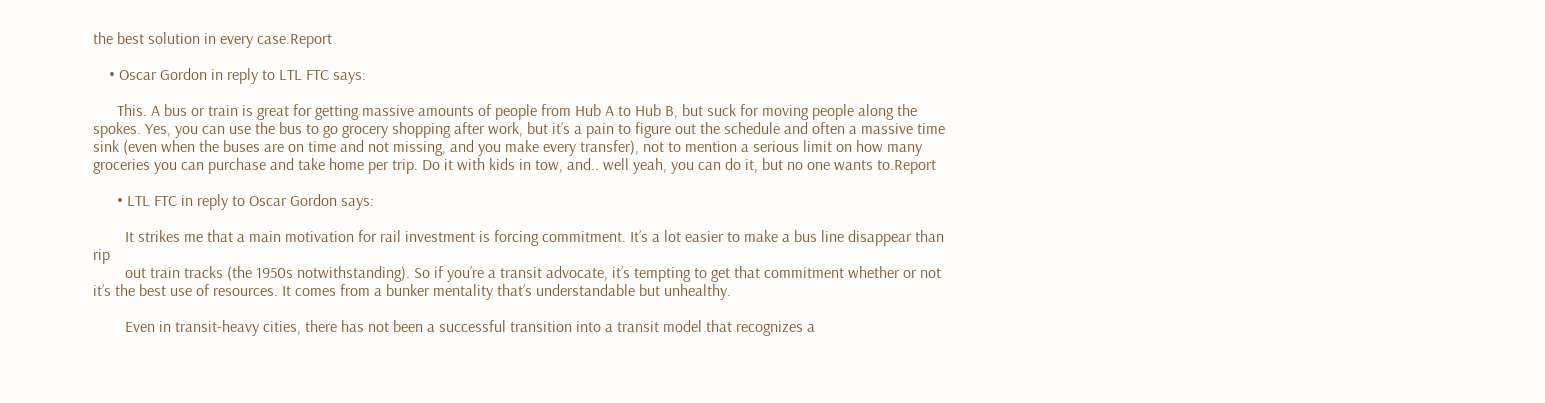the best solution in every case.Report

    • Oscar Gordon in reply to LTL FTC says:

      This. A bus or train is great for getting massive amounts of people from Hub A to Hub B, but suck for moving people along the spokes. Yes, you can use the bus to go grocery shopping after work, but it’s a pain to figure out the schedule and often a massive time sink (even when the buses are on time and not missing, and you make every transfer), not to mention a serious limit on how many groceries you can purchase and take home per trip. Do it with kids in tow, and.. well yeah, you can do it, but no one wants to.Report

      • LTL FTC in reply to Oscar Gordon says:

        It strikes me that a main motivation for rail investment is forcing commitment. It’s a lot easier to make a bus line disappear than rip
        out train tracks (the 1950s notwithstanding). So if you’re a transit advocate, it’s tempting to get that commitment whether or not it’s the best use of resources. It comes from a bunker mentality that’s understandable but unhealthy.

        Even in transit-heavy cities, there has not been a successful transition into a transit model that recognizes a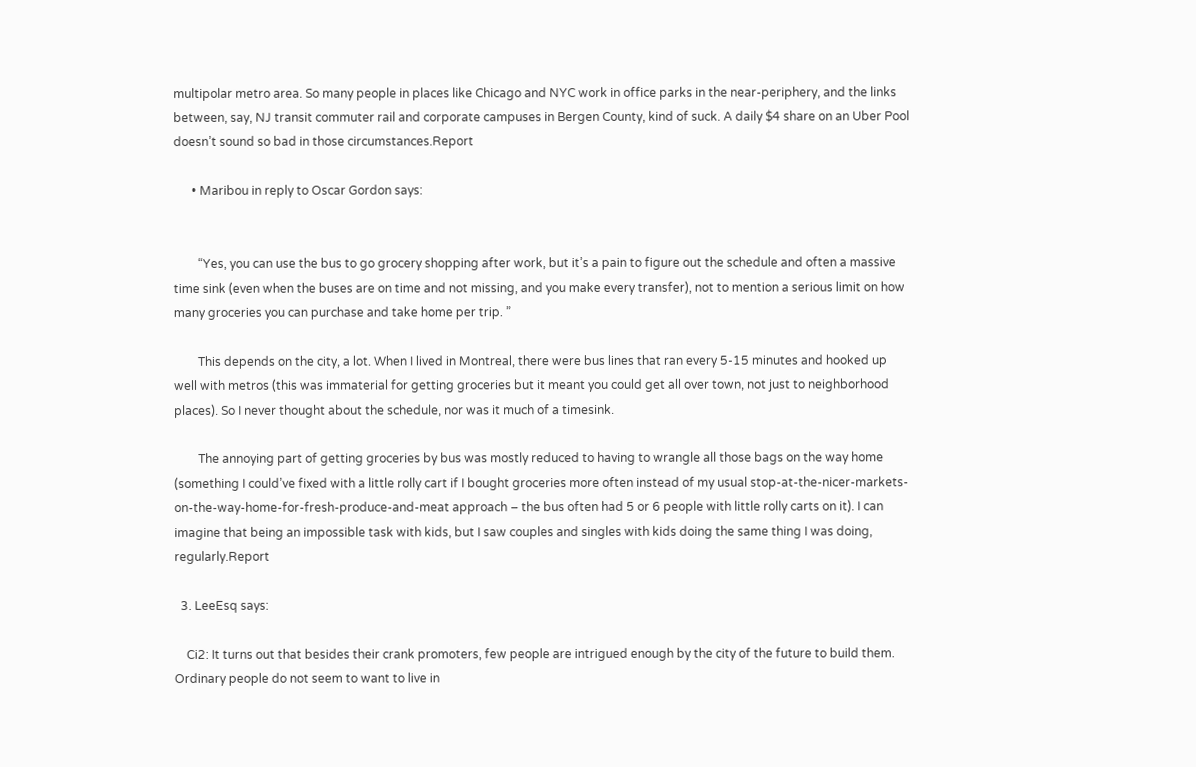multipolar metro area. So many people in places like Chicago and NYC work in office parks in the near-periphery, and the links between, say, NJ transit commuter rail and corporate campuses in Bergen County, kind of suck. A daily $4 share on an Uber Pool doesn’t sound so bad in those circumstances.Report

      • Maribou in reply to Oscar Gordon says:


        “Yes, you can use the bus to go grocery shopping after work, but it’s a pain to figure out the schedule and often a massive time sink (even when the buses are on time and not missing, and you make every transfer), not to mention a serious limit on how many groceries you can purchase and take home per trip. ”

        This depends on the city, a lot. When I lived in Montreal, there were bus lines that ran every 5-15 minutes and hooked up well with metros (this was immaterial for getting groceries but it meant you could get all over town, not just to neighborhood places). So I never thought about the schedule, nor was it much of a timesink.

        The annoying part of getting groceries by bus was mostly reduced to having to wrangle all those bags on the way home (something I could’ve fixed with a little rolly cart if I bought groceries more often instead of my usual stop-at-the-nicer-markets-on-the-way-home-for-fresh-produce-and-meat approach – the bus often had 5 or 6 people with little rolly carts on it). I can imagine that being an impossible task with kids, but I saw couples and singles with kids doing the same thing I was doing, regularly.Report

  3. LeeEsq says:

    Ci2: It turns out that besides their crank promoters, few people are intrigued enough by the city of the future to build them. Ordinary people do not seem to want to live in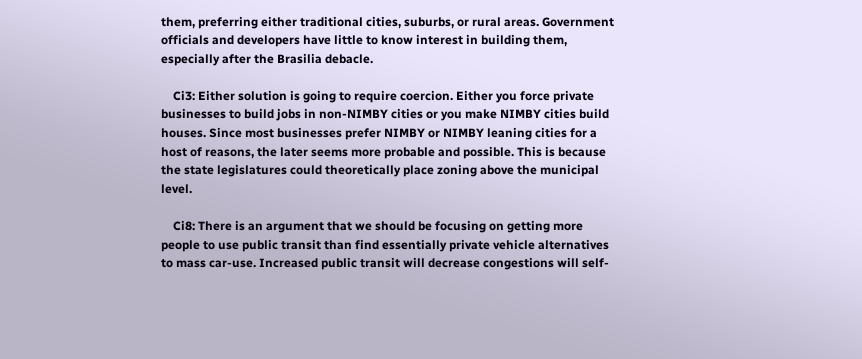them, preferring either traditional cities, suburbs, or rural areas. Government officials and developers have little to know interest in building them, especially after the Brasilia debacle.

    Ci3: Either solution is going to require coercion. Either you force private businesses to build jobs in non-NIMBY cities or you make NIMBY cities build houses. Since most businesses prefer NIMBY or NIMBY leaning cities for a host of reasons, the later seems more probable and possible. This is because the state legislatures could theoretically place zoning above the municipal level.

    Ci8: There is an argument that we should be focusing on getting more people to use public transit than find essentially private vehicle alternatives to mass car-use. Increased public transit will decrease congestions will self-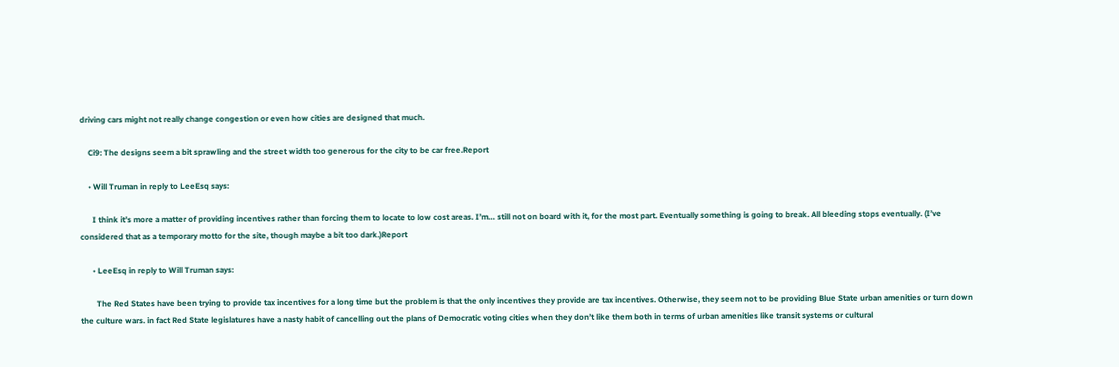driving cars might not really change congestion or even how cities are designed that much.

    Ci9: The designs seem a bit sprawling and the street width too generous for the city to be car free.Report

    • Will Truman in reply to LeeEsq says:

      I think it’s more a matter of providing incentives rather than forcing them to locate to low cost areas. I’m… still not on board with it, for the most part. Eventually something is going to break. All bleeding stops eventually. (I’ve considered that as a temporary motto for the site, though maybe a bit too dark.)Report

      • LeeEsq in reply to Will Truman says:

        The Red States have been trying to provide tax incentives for a long time but the problem is that the only incentives they provide are tax incentives. Otherwise, they seem not to be providing Blue State urban amenities or turn down the culture wars. in fact Red State legislatures have a nasty habit of cancelling out the plans of Democratic voting cities when they don’t like them both in terms of urban amenities like transit systems or cultural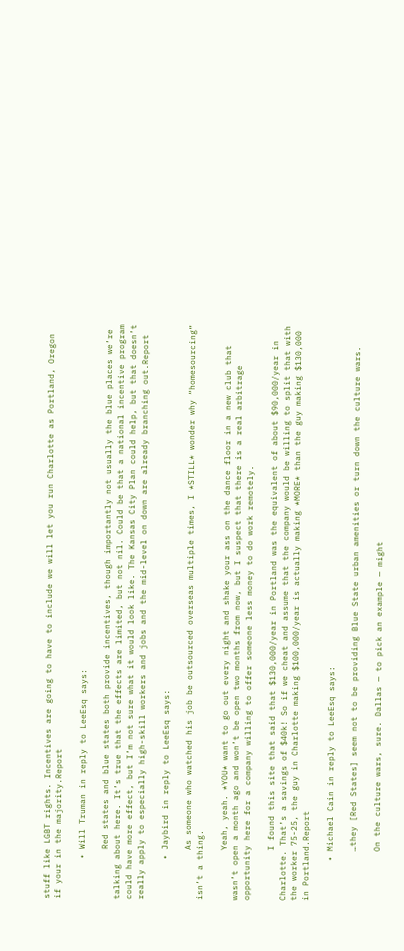stuff like LGBT rights. Incentives are going to have to include we will let you run Charlotte as Portland, Oregon if your in the majority.Report

        • Will Truman in reply to LeeEsq says:

          Red states and blue states both provide incentives, though importantly not usually the blue places we’re talking about here. It’s true that the effects are limited, but not nil. Could be that a national incentive program could have more effect, but I’m not sure what it would look like. The Kansas City Plan could help, but that doesn’t really apply to especially high-skill workers and jobs and the mid-level on down are already branching out.Report

        • Jaybird in reply to LeeEsq says:

          As someone who watched his job be outsourced overseas multiple times, I *STILL* wonder why “homesourcing” isn’t a thing.

          Yeah, yeah. *YOU* want to go out every night and shake your ass on the dance floor in a new club that wasn’t open a month ago and won’t be open two months from now, but I suspect that there is a real arbitrage opportunity here for a company willing to offer someone less money to do work remotely.

          I found this site that said that $130,000/year in Portland was the equivalent of about $90,000/year in Charlotte. That’s a savings of $40k! So if we cheat and assume that the company would be willing to split that with the worker 75-25, the guy in Charlotte making $100,000/year is actually making *MORE* than the guy making $130,000 in Portland.Report

        • Michael Cain in reply to LeeEsq says:

          …they [Red States] seem not to be providing Blue State urban amenities or turn down the culture wars.

          On the culture wars, sure. Dallas — to pick an example — might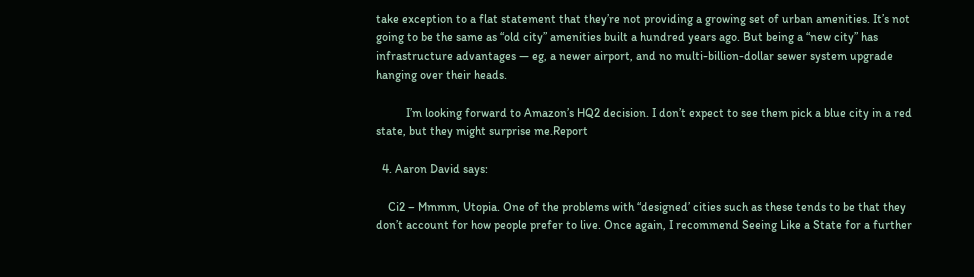take exception to a flat statement that they’re not providing a growing set of urban amenities. It’s not going to be the same as “old city” amenities built a hundred years ago. But being a “new city” has infrastructure advantages — eg, a newer airport, and no multi-billion-dollar sewer system upgrade hanging over their heads.

          I’m looking forward to Amazon’s HQ2 decision. I don’t expect to see them pick a blue city in a red state, but they might surprise me.Report

  4. Aaron David says:

    Ci2 – Mmmm, Utopia. One of the problems with “designed’ cities such as these tends to be that they don’t account for how people prefer to live. Once again, I recommend Seeing Like a State for a further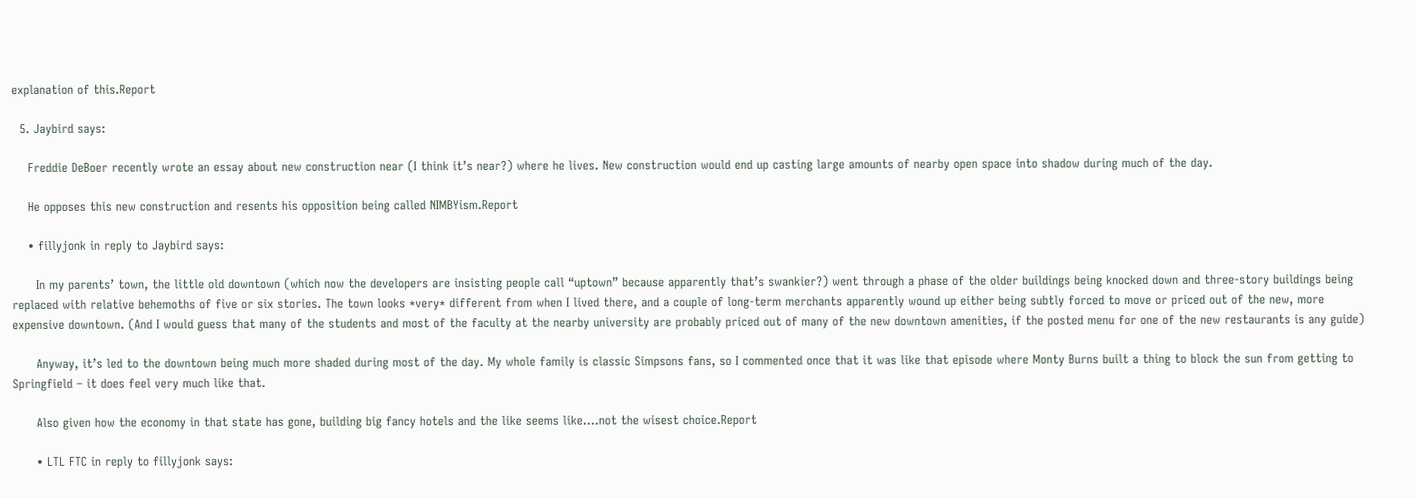explanation of this.Report

  5. Jaybird says:

    Freddie DeBoer recently wrote an essay about new construction near (I think it’s near?) where he lives. New construction would end up casting large amounts of nearby open space into shadow during much of the day.

    He opposes this new construction and resents his opposition being called NIMBYism.Report

    • fillyjonk in reply to Jaybird says:

      In my parents’ town, the little old downtown (which now the developers are insisting people call “uptown” because apparently that’s swankier?) went through a phase of the older buildings being knocked down and three-story buildings being replaced with relative behemoths of five or six stories. The town looks *very* different from when I lived there, and a couple of long-term merchants apparently wound up either being subtly forced to move or priced out of the new, more expensive downtown. (And I would guess that many of the students and most of the faculty at the nearby university are probably priced out of many of the new downtown amenities, if the posted menu for one of the new restaurants is any guide)

      Anyway, it’s led to the downtown being much more shaded during most of the day. My whole family is classic Simpsons fans, so I commented once that it was like that episode where Monty Burns built a thing to block the sun from getting to Springfield – it does feel very much like that.

      Also given how the economy in that state has gone, building big fancy hotels and the like seems like….not the wisest choice.Report

      • LTL FTC in reply to fillyjonk says: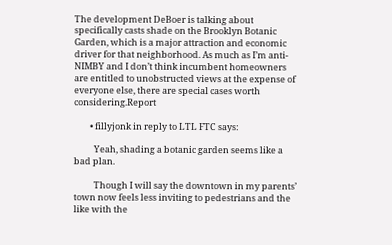The development DeBoer is talking about specifically casts shade on the Brooklyn Botanic Garden, which is a major attraction and economic driver for that neighborhood. As much as I’m anti-NIMBY and I don’t think incumbent homeowners are entitled to unobstructed views at the expense of everyone else, there are special cases worth considering.Report

        • fillyjonk in reply to LTL FTC says:

          Yeah, shading a botanic garden seems like a bad plan.

          Though I will say the downtown in my parents’ town now feels less inviting to pedestrians and the like with the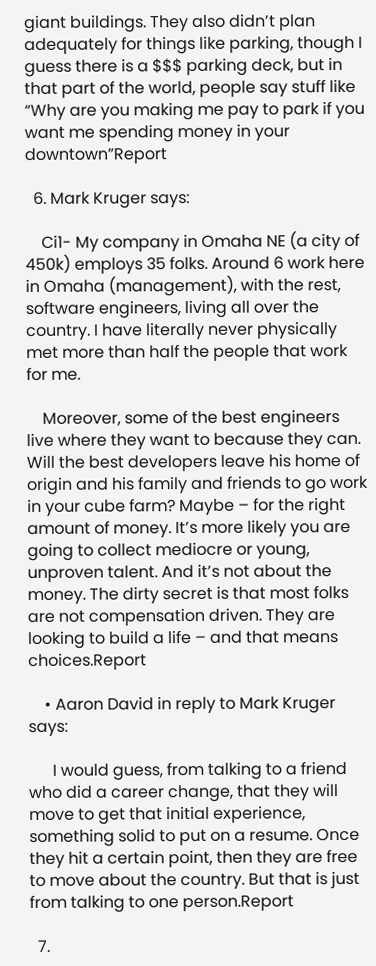giant buildings. They also didn’t plan adequately for things like parking, though I guess there is a $$$ parking deck, but in that part of the world, people say stuff like “Why are you making me pay to park if you want me spending money in your downtown”Report

  6. Mark Kruger says:

    Ci1- My company in Omaha NE (a city of 450k) employs 35 folks. Around 6 work here in Omaha (management), with the rest, software engineers, living all over the country. I have literally never physically met more than half the people that work for me.

    Moreover, some of the best engineers live where they want to because they can. Will the best developers leave his home of origin and his family and friends to go work in your cube farm? Maybe – for the right amount of money. It’s more likely you are going to collect mediocre or young, unproven talent. And it’s not about the money. The dirty secret is that most folks are not compensation driven. They are looking to build a life – and that means choices.Report

    • Aaron David in reply to Mark Kruger says:

      I would guess, from talking to a friend who did a career change, that they will move to get that initial experience, something solid to put on a resume. Once they hit a certain point, then they are free to move about the country. But that is just from talking to one person.Report

  7.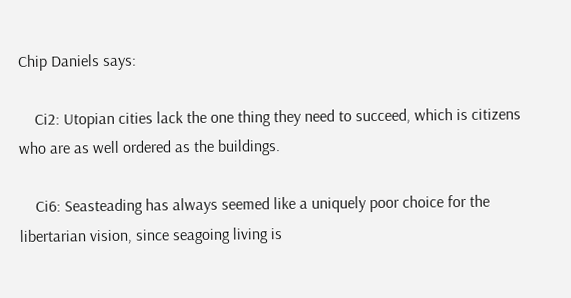Chip Daniels says:

    Ci2: Utopian cities lack the one thing they need to succeed, which is citizens who are as well ordered as the buildings.

    Ci6: Seasteading has always seemed like a uniquely poor choice for the libertarian vision, since seagoing living is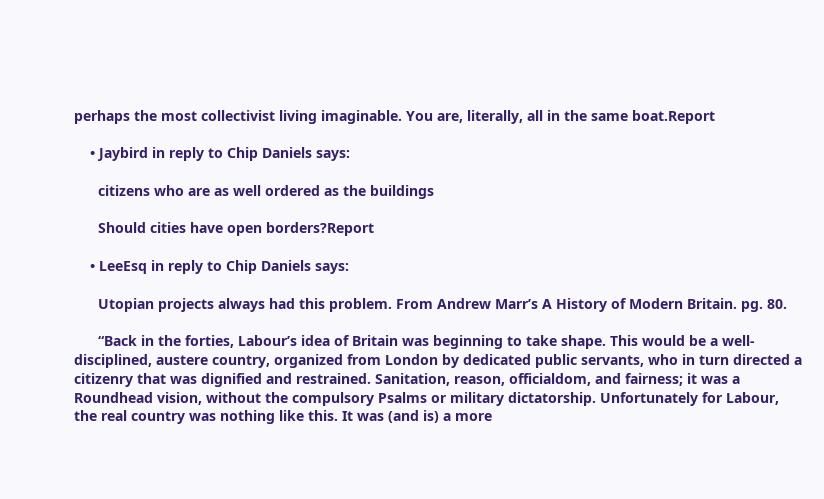perhaps the most collectivist living imaginable. You are, literally, all in the same boat.Report

    • Jaybird in reply to Chip Daniels says:

      citizens who are as well ordered as the buildings

      Should cities have open borders?Report

    • LeeEsq in reply to Chip Daniels says:

      Utopian projects always had this problem. From Andrew Marr’s A History of Modern Britain. pg. 80.

      “Back in the forties, Labour’s idea of Britain was beginning to take shape. This would be a well-disciplined, austere country, organized from London by dedicated public servants, who in turn directed a citizenry that was dignified and restrained. Sanitation, reason, officialdom, and fairness; it was a Roundhead vision, without the compulsory Psalms or military dictatorship. Unfortunately for Labour, the real country was nothing like this. It was (and is) a more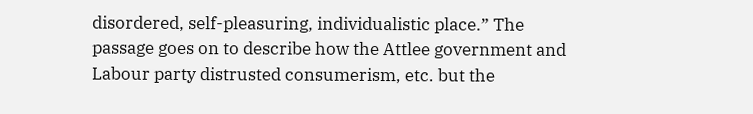disordered, self-pleasuring, individualistic place.” The passage goes on to describe how the Attlee government and Labour party distrusted consumerism, etc. but the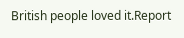British people loved it.Report